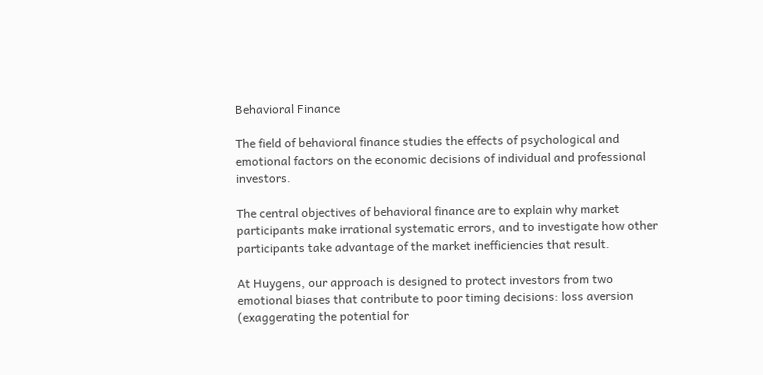Behavioral Finance

The field of behavioral finance studies the effects of psychological and emotional factors on the economic decisions of individual and professional investors.

The central objectives of behavioral finance are to explain why market participants make irrational systematic errors, and to investigate how other participants take advantage of the market inefficiencies that result.

At Huygens, our approach is designed to protect investors from two emotional biases that contribute to poor timing decisions: loss aversion (exaggerating the potential for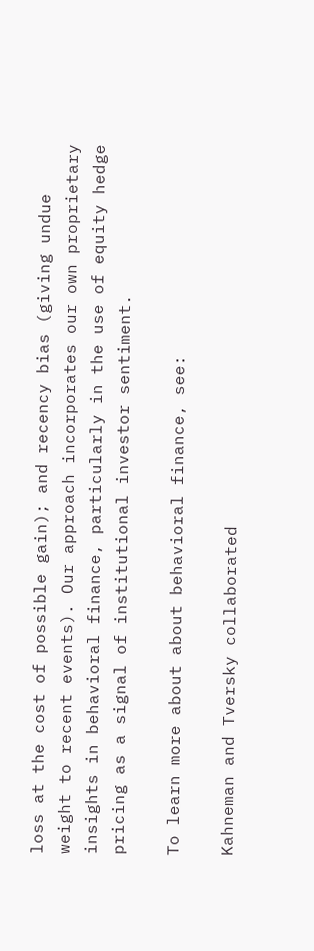loss at the cost of possible gain); and recency bias (giving undue weight to recent events). Our approach incorporates our own proprietary insights in behavioral finance, particularly in the use of equity hedge pricing as a signal of institutional investor sentiment.

To learn more about about behavioral finance, see:

Kahneman and Tversky collaborated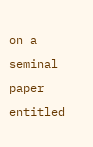on a seminal paper entitled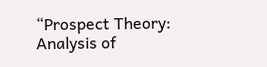“Prospect Theory: Analysis of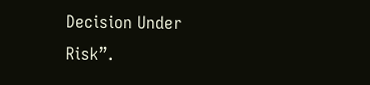Decision Under Risk”.